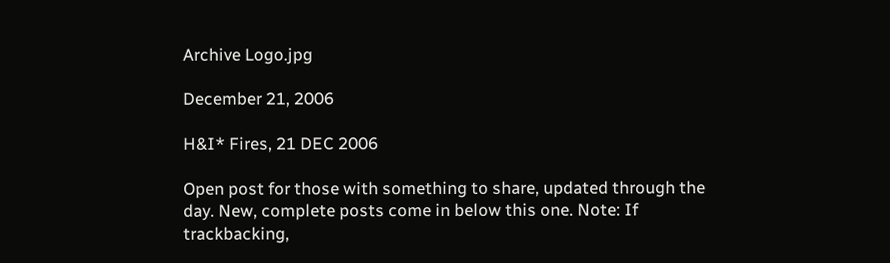Archive Logo.jpg

December 21, 2006

H&I* Fires, 21 DEC 2006

Open post for those with something to share, updated through the day. New, complete posts come in below this one. Note: If trackbacking,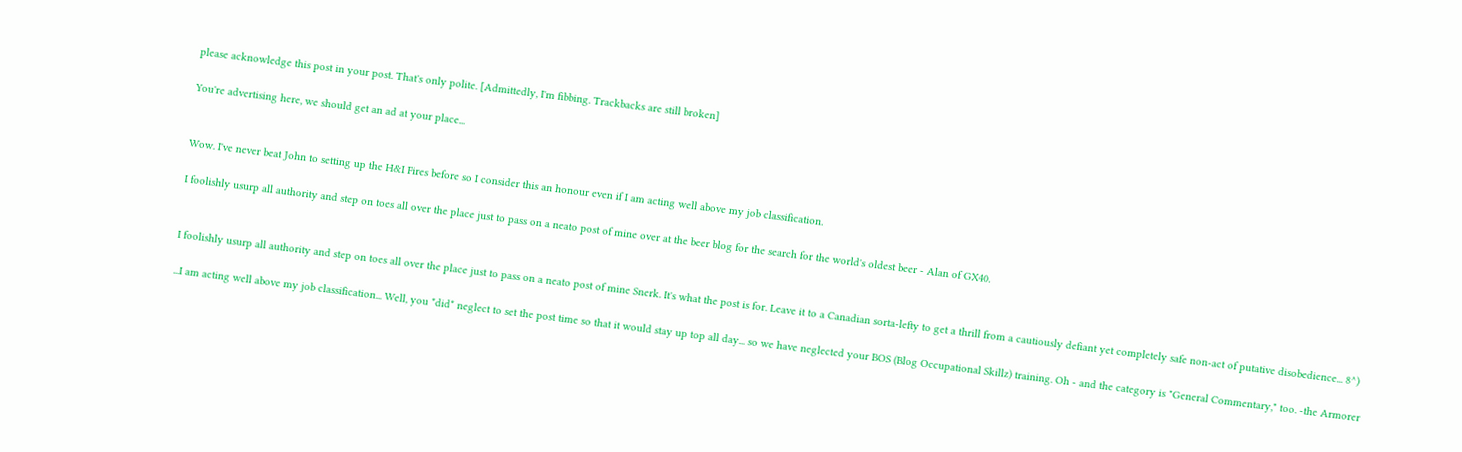please acknowledge this post in your post. That's only polite. [Admittedly, I'm fibbing. Trackbacks are still broken]

You're advertising here, we should get an ad at your place...


Wow. I've never beat John to setting up the H&I Fires before so I consider this an honour even if I am acting well above my job classification.

I foolishly usurp all authority and step on toes all over the place just to pass on a neato post of mine over at the beer blog for the search for the world's oldest beer - Alan of GX40.


I foolishly usurp all authority and step on toes all over the place just to pass on a neato post of mine Snerk. It's what the post is for. Leave it to a Canadian sorta-lefty to get a thrill from a cautiously defiant yet completely safe non-act of putative disobedience... 8^)

...I am acting well above my job classification... Well, you *did* neglect to set the post time so that it would stay up top all day... so we have neglected your BOS (Blog Occupational Skillz) training. Oh - and the category is "General Commentary," too. -the Armorer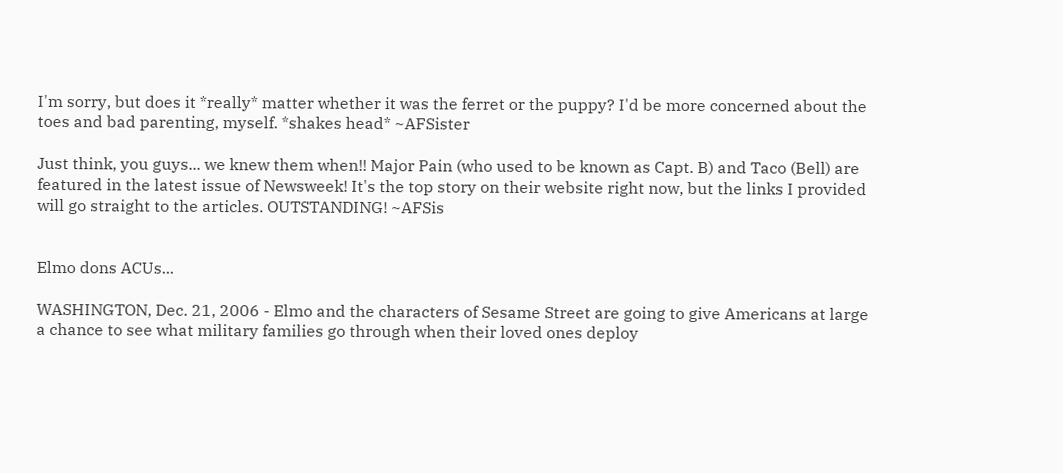I'm sorry, but does it *really* matter whether it was the ferret or the puppy? I'd be more concerned about the toes and bad parenting, myself. *shakes head* ~AFSister

Just think, you guys... we knew them when!! Major Pain (who used to be known as Capt. B) and Taco (Bell) are featured in the latest issue of Newsweek! It's the top story on their website right now, but the links I provided will go straight to the articles. OUTSTANDING! ~AFSis


Elmo dons ACUs...

WASHINGTON, Dec. 21, 2006 - Elmo and the characters of Sesame Street are going to give Americans at large a chance to see what military families go through when their loved ones deploy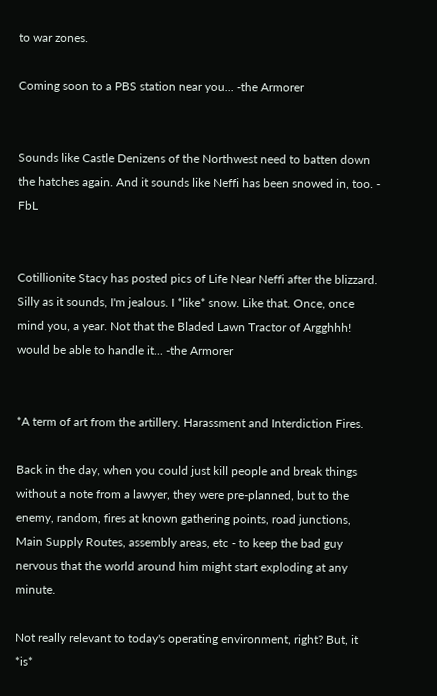to war zones.

Coming soon to a PBS station near you... -the Armorer


Sounds like Castle Denizens of the Northwest need to batten down the hatches again. And it sounds like Neffi has been snowed in, too. - FbL


Cotillionite Stacy has posted pics of Life Near Neffi after the blizzard. Silly as it sounds, I'm jealous. I *like* snow. Like that. Once, once mind you, a year. Not that the Bladed Lawn Tractor of Argghhh! would be able to handle it... -the Armorer


*A term of art from the artillery. Harassment and Interdiction Fires.

Back in the day, when you could just kill people and break things without a note from a lawyer, they were pre-planned, but to the enemy, random, fires at known gathering points, road junctions, Main Supply Routes, assembly areas, etc - to keep the bad guy nervous that the world around him might start exploding at any minute.

Not really relevant to today's operating environment, right? But, it *is*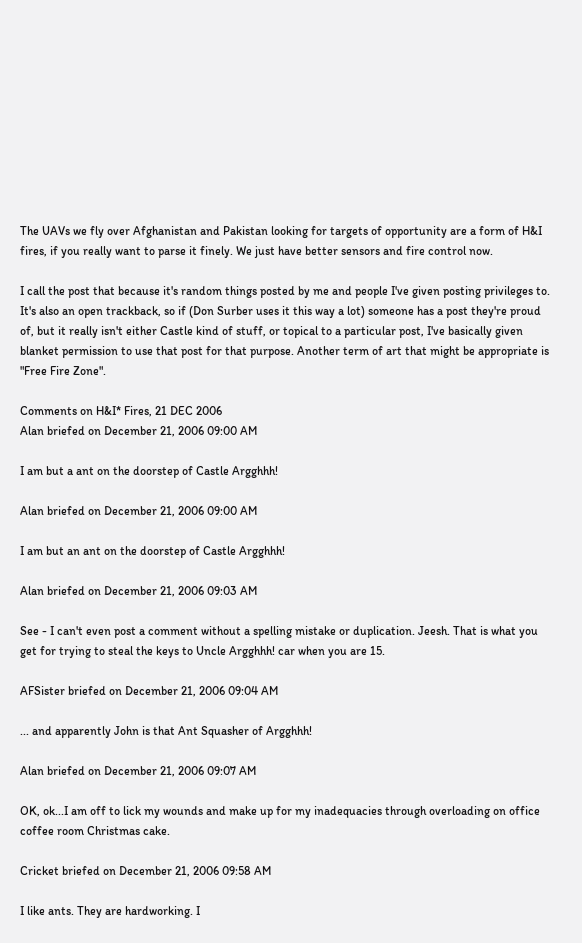The UAVs we fly over Afghanistan and Pakistan looking for targets of opportunity are a form of H&I fires, if you really want to parse it finely. We just have better sensors and fire control now.

I call the post that because it's random things posted by me and people I've given posting privileges to. It's also an open trackback, so if (Don Surber uses it this way a lot) someone has a post they're proud of, but it really isn't either Castle kind of stuff, or topical to a particular post, I've basically given blanket permission to use that post for that purpose. Another term of art that might be appropriate is "Free Fire Zone".

Comments on H&I* Fires, 21 DEC 2006
Alan briefed on December 21, 2006 09:00 AM

I am but a ant on the doorstep of Castle Argghhh!

Alan briefed on December 21, 2006 09:00 AM

I am but an ant on the doorstep of Castle Argghhh!

Alan briefed on December 21, 2006 09:03 AM

See - I can't even post a comment without a spelling mistake or duplication. Jeesh. That is what you get for trying to steal the keys to Uncle Argghhh! car when you are 15.

AFSister briefed on December 21, 2006 09:04 AM

... and apparently John is that Ant Squasher of Argghhh!

Alan briefed on December 21, 2006 09:07 AM

OK, ok...I am off to lick my wounds and make up for my inadequacies through overloading on office coffee room Christmas cake.

Cricket briefed on December 21, 2006 09:58 AM

I like ants. They are hardworking. I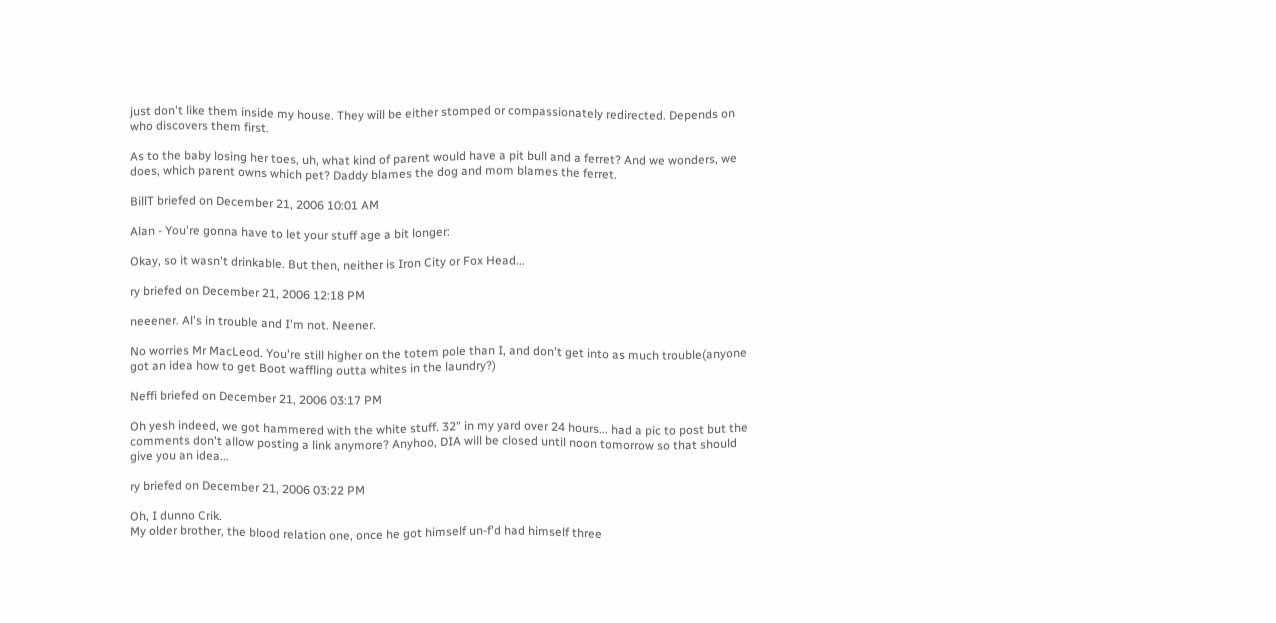just don't like them inside my house. They will be either stomped or compassionately redirected. Depends on who discovers them first.

As to the baby losing her toes, uh, what kind of parent would have a pit bull and a ferret? And we wonders, we does, which parent owns which pet? Daddy blames the dog and mom blames the ferret.

BillT briefed on December 21, 2006 10:01 AM

Alan - You're gonna have to let your stuff age a bit longer:

Okay, so it wasn't drinkable. But then, neither is Iron City or Fox Head...

ry briefed on December 21, 2006 12:18 PM

neeener. Al's in trouble and I'm not. Neener.

No worries Mr MacLeod. You're still higher on the totem pole than I, and don't get into as much trouble(anyone got an idea how to get Boot waffling outta whites in the laundry?)

Neffi briefed on December 21, 2006 03:17 PM

Oh yesh indeed, we got hammered with the white stuff. 32" in my yard over 24 hours... had a pic to post but the comments don't allow posting a link anymore? Anyhoo, DIA will be closed until noon tomorrow so that should give you an idea...

ry briefed on December 21, 2006 03:22 PM

Oh, I dunno Crik.
My older brother, the blood relation one, once he got himself un-f'd had himself three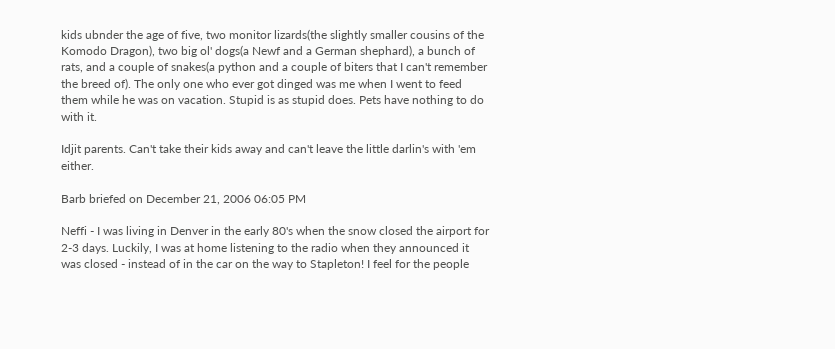kids ubnder the age of five, two monitor lizards(the slightly smaller cousins of the Komodo Dragon), two big ol' dogs(a Newf and a German shephard), a bunch of rats, and a couple of snakes(a python and a couple of biters that I can't remember the breed of). The only one who ever got dinged was me when I went to feed them while he was on vacation. Stupid is as stupid does. Pets have nothing to do with it.

Idjit parents. Can't take their kids away and can't leave the little darlin's with 'em either.

Barb briefed on December 21, 2006 06:05 PM

Neffi - I was living in Denver in the early 80's when the snow closed the airport for 2-3 days. Luckily, I was at home listening to the radio when they announced it was closed - instead of in the car on the way to Stapleton! I feel for the people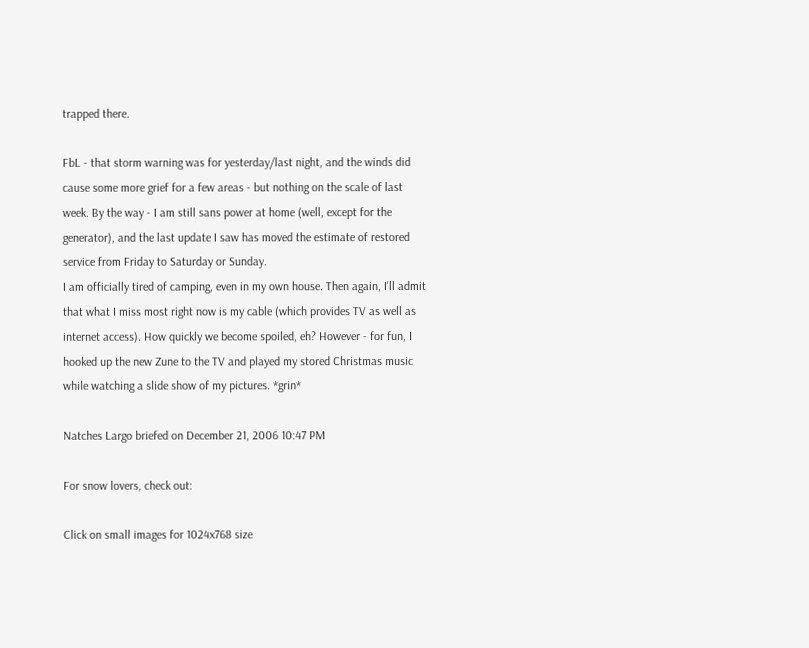trapped there.

FbL - that storm warning was for yesterday/last night, and the winds did cause some more grief for a few areas - but nothing on the scale of last week. By the way - I am still sans power at home (well, except for the generator), and the last update I saw has moved the estimate of restored service from Friday to Saturday or Sunday.
I am officially tired of camping, even in my own house. Then again, I'll admit that what I miss most right now is my cable (which provides TV as well as internet access). How quickly we become spoiled, eh? However - for fun, I hooked up the new Zune to the TV and played my stored Christmas music while watching a slide show of my pictures. *grin*

Natches Largo briefed on December 21, 2006 10:47 PM

For snow lovers, check out:

Click on small images for 1024x768 size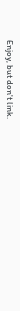Enjoy, but don't link.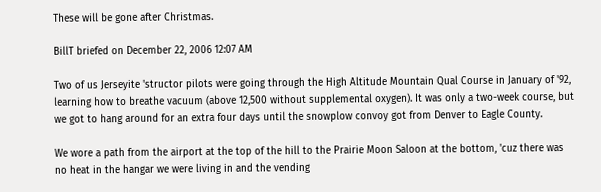These will be gone after Christmas.

BillT briefed on December 22, 2006 12:07 AM

Two of us Jerseyite 'structor pilots were going through the High Altitude Mountain Qual Course in January of '92, learning how to breathe vacuum (above 12,500 without supplemental oxygen). It was only a two-week course, but we got to hang around for an extra four days until the snowplow convoy got from Denver to Eagle County.

We wore a path from the airport at the top of the hill to the Prairie Moon Saloon at the bottom, 'cuz there was no heat in the hangar we were living in and the vending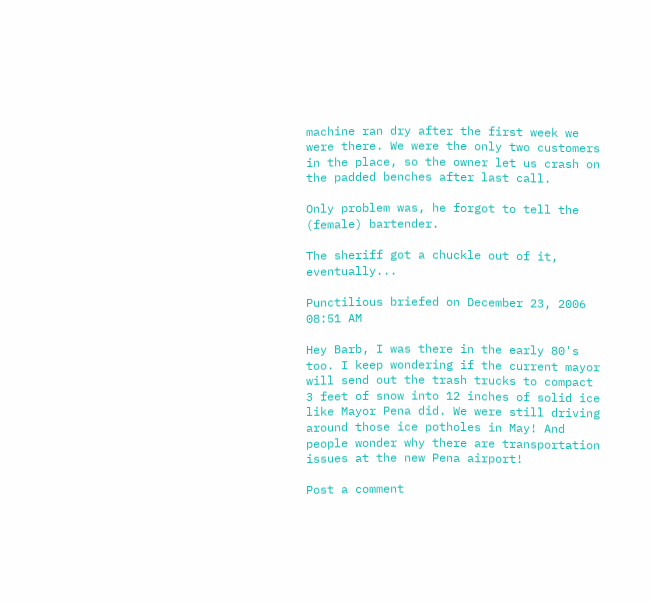machine ran dry after the first week we were there. We were the only two customers in the place, so the owner let us crash on the padded benches after last call.

Only problem was, he forgot to tell the (female) bartender.

The sheriff got a chuckle out of it, eventually...

Punctilious briefed on December 23, 2006 08:51 AM

Hey Barb, I was there in the early 80's too. I keep wondering if the current mayor will send out the trash trucks to compact 3 feet of snow into 12 inches of solid ice like Mayor Pena did. We were still driving around those ice potholes in May! And people wonder why there are transportation issues at the new Pena airport!

Post a comment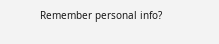Remember personal info?